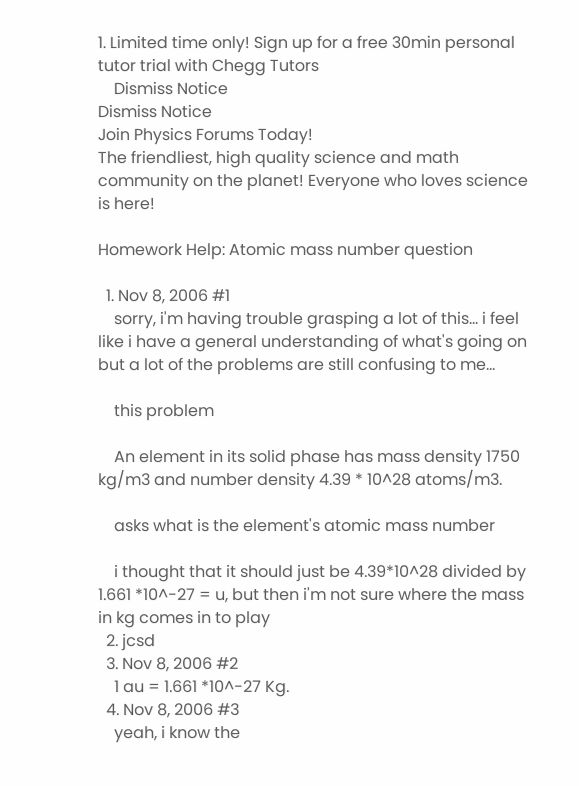1. Limited time only! Sign up for a free 30min personal tutor trial with Chegg Tutors
    Dismiss Notice
Dismiss Notice
Join Physics Forums Today!
The friendliest, high quality science and math community on the planet! Everyone who loves science is here!

Homework Help: Atomic mass number question

  1. Nov 8, 2006 #1
    sorry, i'm having trouble grasping a lot of this... i feel like i have a general understanding of what's going on but a lot of the problems are still confusing to me...

    this problem

    An element in its solid phase has mass density 1750 kg/m3 and number density 4.39 * 10^28 atoms/m3.

    asks what is the element's atomic mass number

    i thought that it should just be 4.39*10^28 divided by 1.661 *10^-27 = u, but then i'm not sure where the mass in kg comes in to play
  2. jcsd
  3. Nov 8, 2006 #2
    1 au = 1.661 *10^-27 Kg.
  4. Nov 8, 2006 #3
    yeah, i know the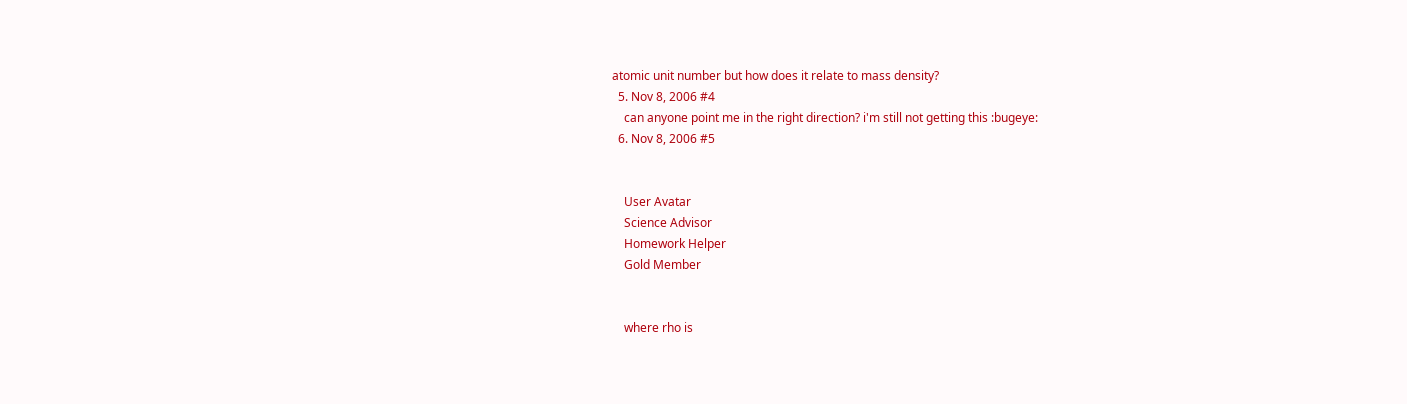atomic unit number but how does it relate to mass density?
  5. Nov 8, 2006 #4
    can anyone point me in the right direction? i'm still not getting this :bugeye:
  6. Nov 8, 2006 #5


    User Avatar
    Science Advisor
    Homework Helper
    Gold Member


    where rho is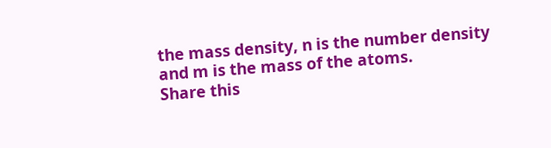the mass density, n is the number density and m is the mass of the atoms.
Share this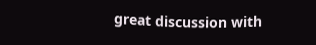great discussion with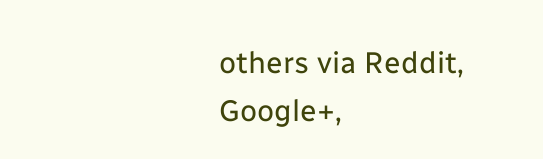others via Reddit, Google+,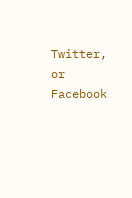Twitter, or Facebook